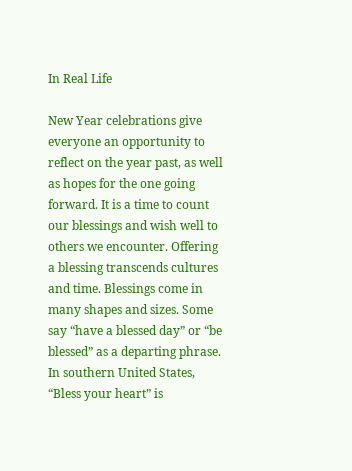In Real Life

New Year celebrations give everyone an opportunity to reflect on the year past, as well as hopes for the one going forward. It is a time to count our blessings and wish well to others we encounter. Offering a blessing transcends cultures and time. Blessings come in many shapes and sizes. Some say “have a blessed day” or “be blessed” as a departing phrase. In southern United States, “Bless your heart” is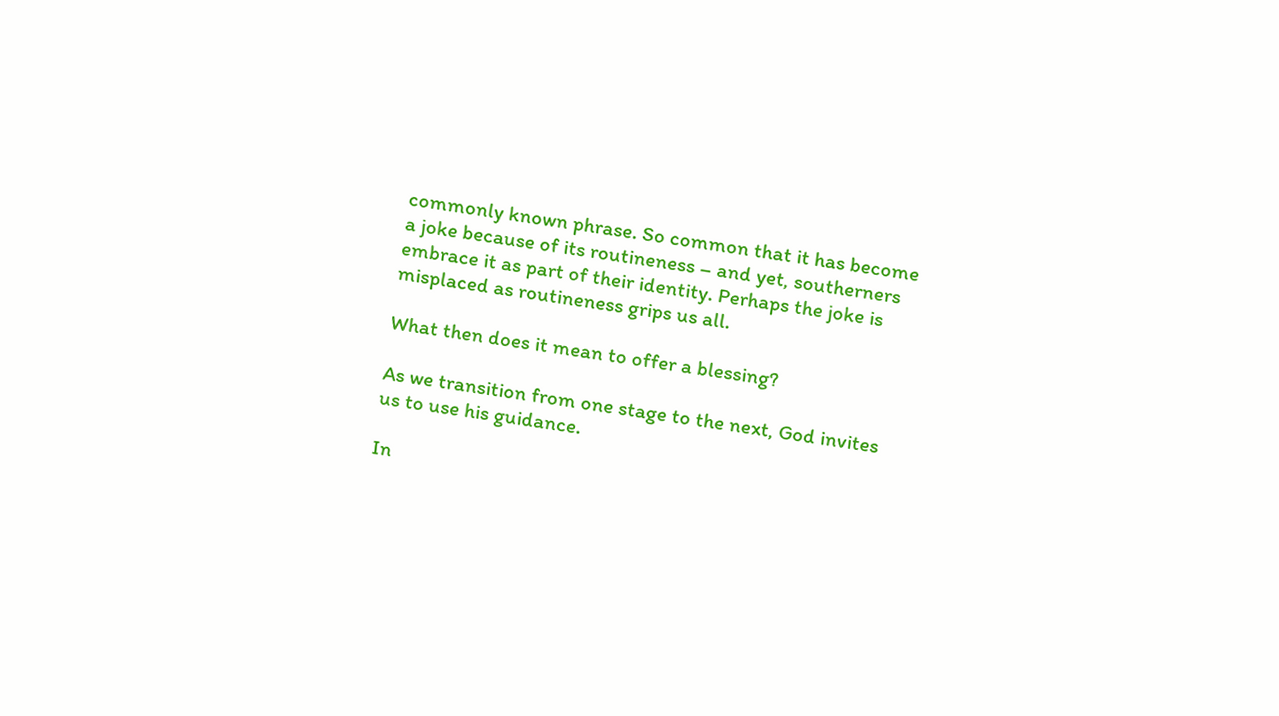commonly known phrase. So common that it has become a joke because of its routineness – and yet, southerners embrace it as part of their identity. Perhaps the joke is misplaced as routineness grips us all.

What then does it mean to offer a blessing?

As we transition from one stage to the next, God invites us to use his guidance.

In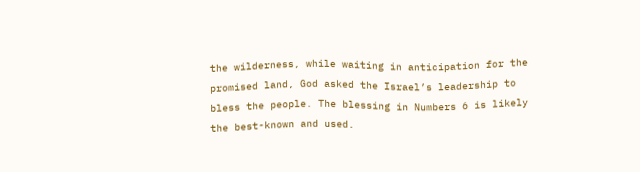the wilderness, while waiting in anticipation for the promised land, God asked the Israel’s leadership to bless the people. The blessing in Numbers 6 is likely the best-known and used.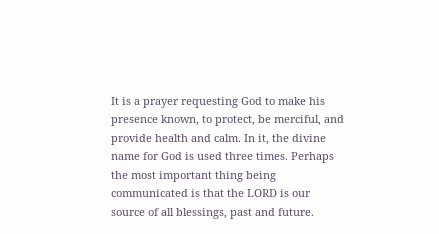It is a prayer requesting God to make his presence known, to protect, be merciful, and provide health and calm. In it, the divine name for God is used three times. Perhaps the most important thing being communicated is that the LORD is our source of all blessings, past and future.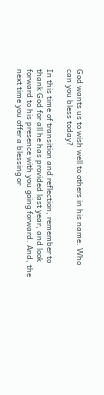God wants us to wish well to others in his name. Who can you bless today?

In this time of transition and reflection, remember to thank God for all he has provided last year, and look forward to his presence with you going forward. And, the next time you offer a blessing or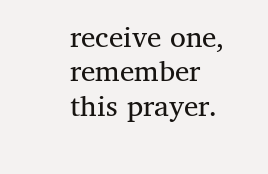receive one, remember this prayer.